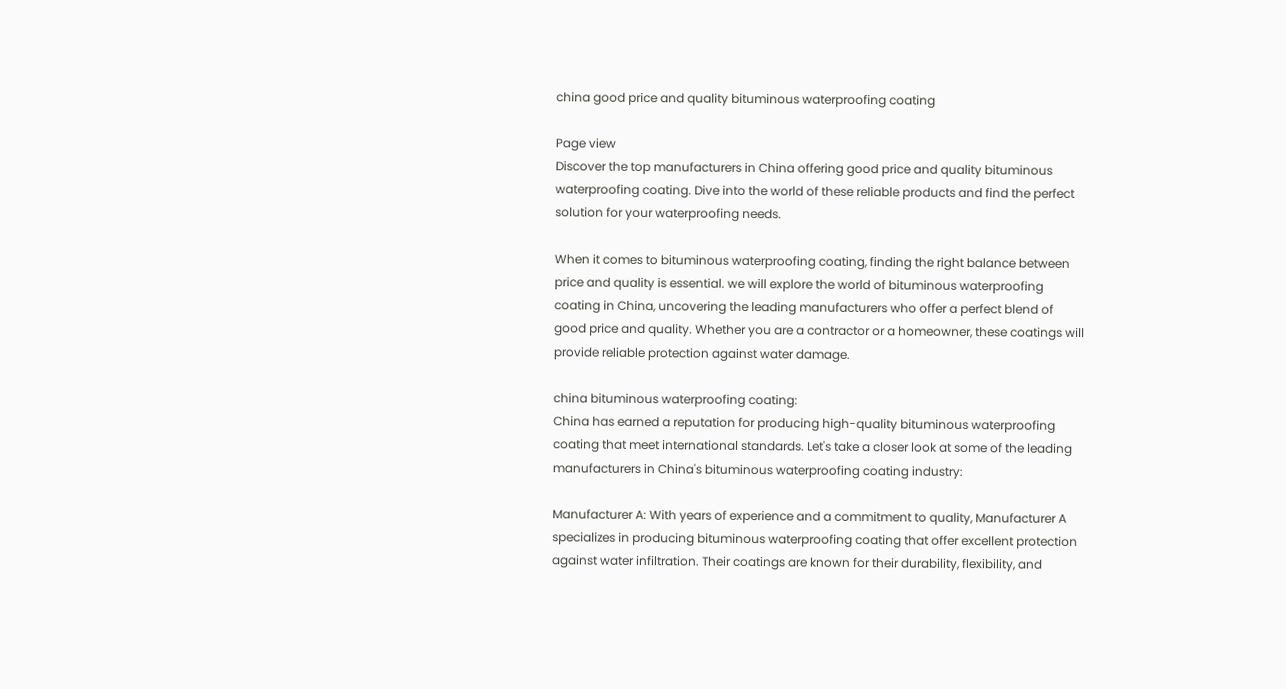china good price and quality bituminous waterproofing coating

Page view
Discover the top manufacturers in China offering good price and quality bituminous waterproofing coating. Dive into the world of these reliable products and find the perfect solution for your waterproofing needs.

When it comes to bituminous waterproofing coating, finding the right balance between price and quality is essential. we will explore the world of bituminous waterproofing coating in China, uncovering the leading manufacturers who offer a perfect blend of good price and quality. Whether you are a contractor or a homeowner, these coatings will provide reliable protection against water damage.

china bituminous waterproofing coating:
China has earned a reputation for producing high-quality bituminous waterproofing coating that meet international standards. Let's take a closer look at some of the leading manufacturers in China's bituminous waterproofing coating industry:

Manufacturer A: With years of experience and a commitment to quality, Manufacturer A specializes in producing bituminous waterproofing coating that offer excellent protection against water infiltration. Their coatings are known for their durability, flexibility, and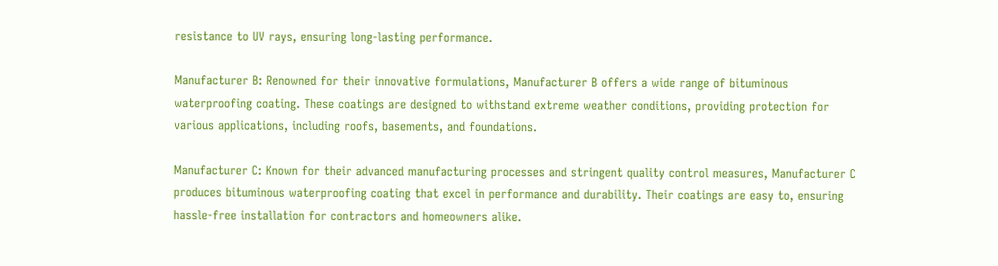resistance to UV rays, ensuring long-lasting performance.

Manufacturer B: Renowned for their innovative formulations, Manufacturer B offers a wide range of bituminous waterproofing coating. These coatings are designed to withstand extreme weather conditions, providing protection for various applications, including roofs, basements, and foundations.

Manufacturer C: Known for their advanced manufacturing processes and stringent quality control measures, Manufacturer C produces bituminous waterproofing coating that excel in performance and durability. Their coatings are easy to, ensuring hassle-free installation for contractors and homeowners alike.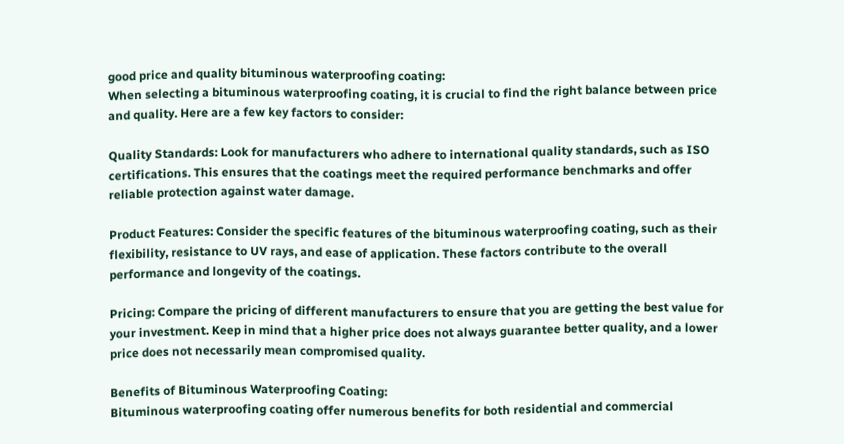good price and quality bituminous waterproofing coating:
When selecting a bituminous waterproofing coating, it is crucial to find the right balance between price and quality. Here are a few key factors to consider:

Quality Standards: Look for manufacturers who adhere to international quality standards, such as ISO certifications. This ensures that the coatings meet the required performance benchmarks and offer reliable protection against water damage.

Product Features: Consider the specific features of the bituminous waterproofing coating, such as their flexibility, resistance to UV rays, and ease of application. These factors contribute to the overall performance and longevity of the coatings.

Pricing: Compare the pricing of different manufacturers to ensure that you are getting the best value for your investment. Keep in mind that a higher price does not always guarantee better quality, and a lower price does not necessarily mean compromised quality.

Benefits of Bituminous Waterproofing Coating:
Bituminous waterproofing coating offer numerous benefits for both residential and commercial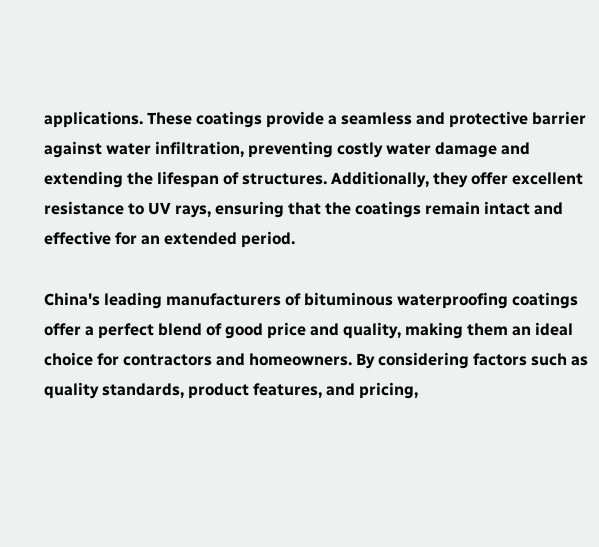applications. These coatings provide a seamless and protective barrier against water infiltration, preventing costly water damage and extending the lifespan of structures. Additionally, they offer excellent resistance to UV rays, ensuring that the coatings remain intact and effective for an extended period.

China's leading manufacturers of bituminous waterproofing coatings offer a perfect blend of good price and quality, making them an ideal choice for contractors and homeowners. By considering factors such as quality standards, product features, and pricing,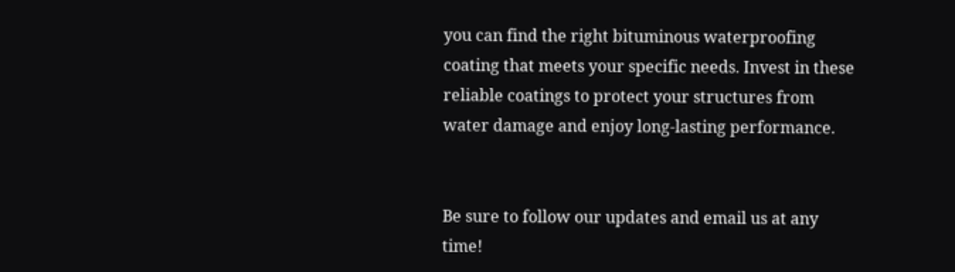you can find the right bituminous waterproofing coating that meets your specific needs. Invest in these reliable coatings to protect your structures from water damage and enjoy long-lasting performance.


Be sure to follow our updates and email us at any time!